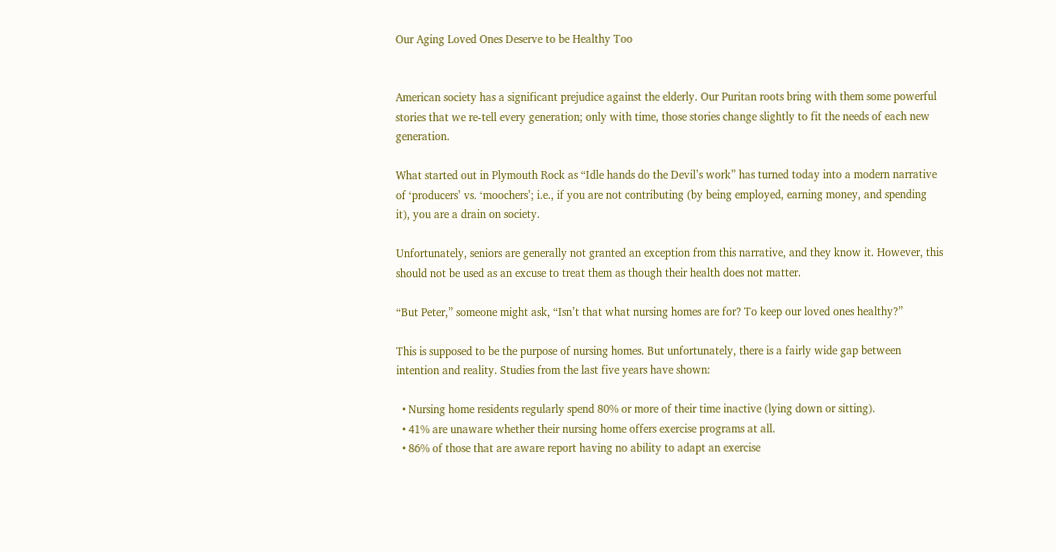Our Aging Loved Ones Deserve to be Healthy Too


American society has a significant prejudice against the elderly. Our Puritan roots bring with them some powerful stories that we re-tell every generation; only with time, those stories change slightly to fit the needs of each new generation.

What started out in Plymouth Rock as “Idle hands do the Devil’s work” has turned today into a modern narrative of ‘producers’ vs. ‘moochers’; i.e., if you are not contributing (by being employed, earning money, and spending it), you are a drain on society.

Unfortunately, seniors are generally not granted an exception from this narrative, and they know it. However, this should not be used as an excuse to treat them as though their health does not matter.

“But Peter,” someone might ask, “Isn’t that what nursing homes are for? To keep our loved ones healthy?”

This is supposed to be the purpose of nursing homes. But unfortunately, there is a fairly wide gap between intention and reality. Studies from the last five years have shown:

  • Nursing home residents regularly spend 80% or more of their time inactive (lying down or sitting).
  • 41% are unaware whether their nursing home offers exercise programs at all.
  • 86% of those that are aware report having no ability to adapt an exercise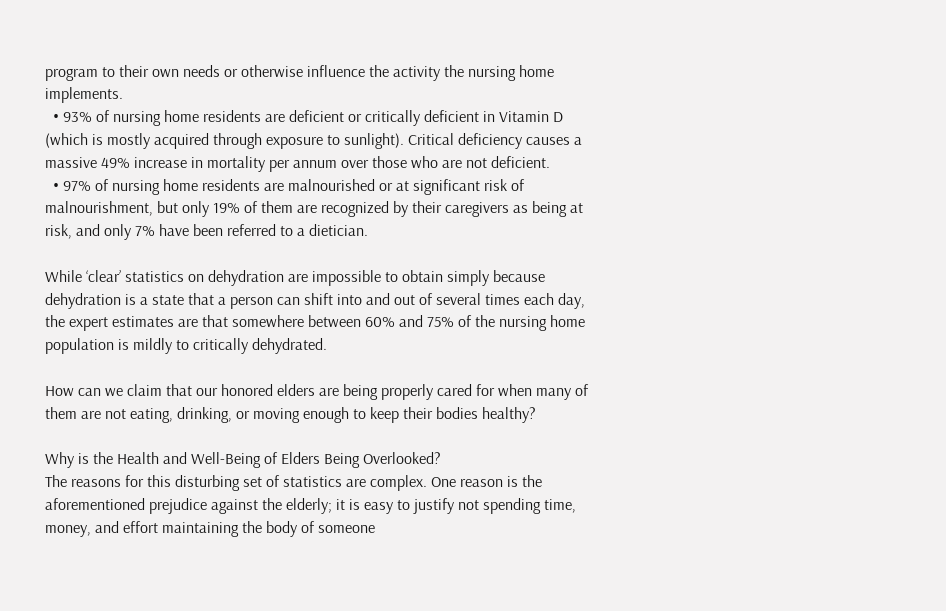program to their own needs or otherwise influence the activity the nursing home implements.
  • 93% of nursing home residents are deficient or critically deficient in Vitamin D (which is mostly acquired through exposure to sunlight). Critical deficiency causes a massive 49% increase in mortality per annum over those who are not deficient.
  • 97% of nursing home residents are malnourished or at significant risk of malnourishment, but only 19% of them are recognized by their caregivers as being at risk, and only 7% have been referred to a dietician.

While ‘clear’ statistics on dehydration are impossible to obtain simply because dehydration is a state that a person can shift into and out of several times each day, the expert estimates are that somewhere between 60% and 75% of the nursing home population is mildly to critically dehydrated.

How can we claim that our honored elders are being properly cared for when many of them are not eating, drinking, or moving enough to keep their bodies healthy?

Why is the Health and Well-Being of Elders Being Overlooked?
The reasons for this disturbing set of statistics are complex. One reason is the aforementioned prejudice against the elderly; it is easy to justify not spending time, money, and effort maintaining the body of someone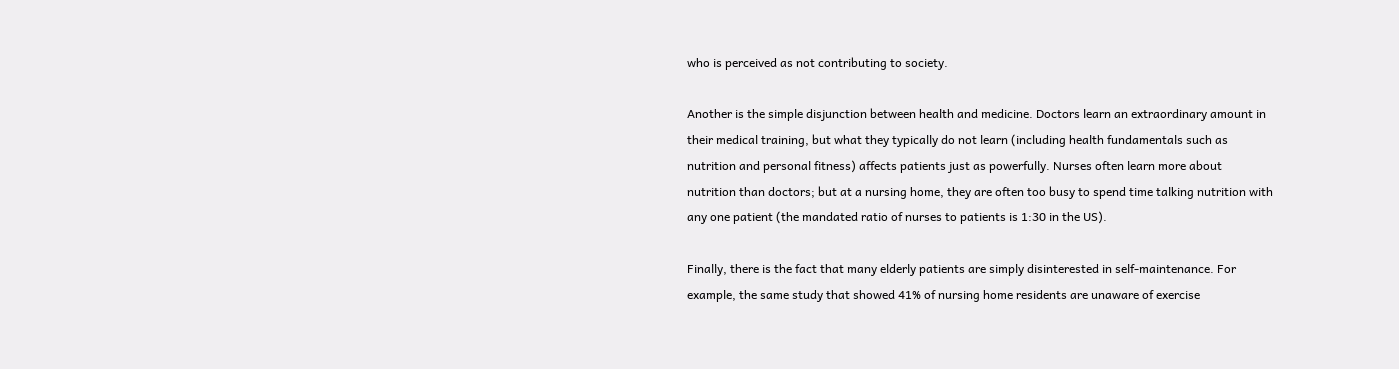who is perceived as not contributing to society.

Another is the simple disjunction between health and medicine. Doctors learn an extraordinary amount in their medical training, but what they typically do not learn (including health fundamentals such as nutrition and personal fitness) affects patients just as powerfully. Nurses often learn more about nutrition than doctors; but at a nursing home, they are often too busy to spend time talking nutrition with any one patient (the mandated ratio of nurses to patients is 1:30 in the US).

Finally, there is the fact that many elderly patients are simply disinterested in self-maintenance. For example, the same study that showed 41% of nursing home residents are unaware of exercise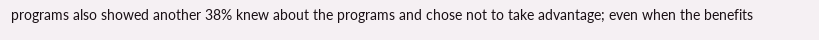programs also showed another 38% knew about the programs and chose not to take advantage; even when the benefits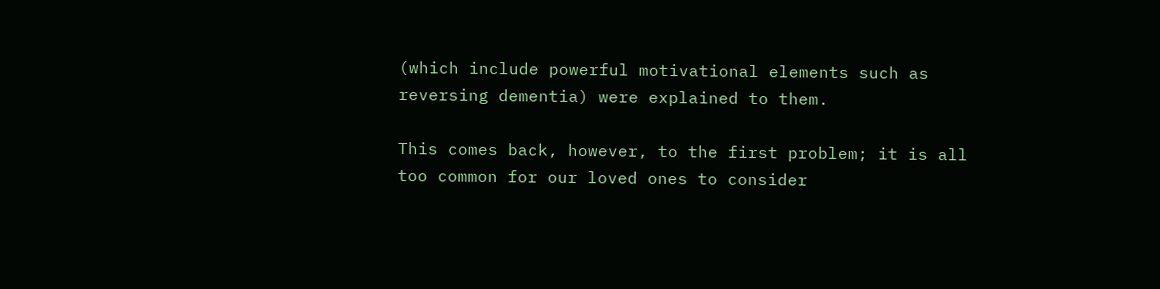(which include powerful motivational elements such as reversing dementia) were explained to them.

This comes back, however, to the first problem; it is all too common for our loved ones to consider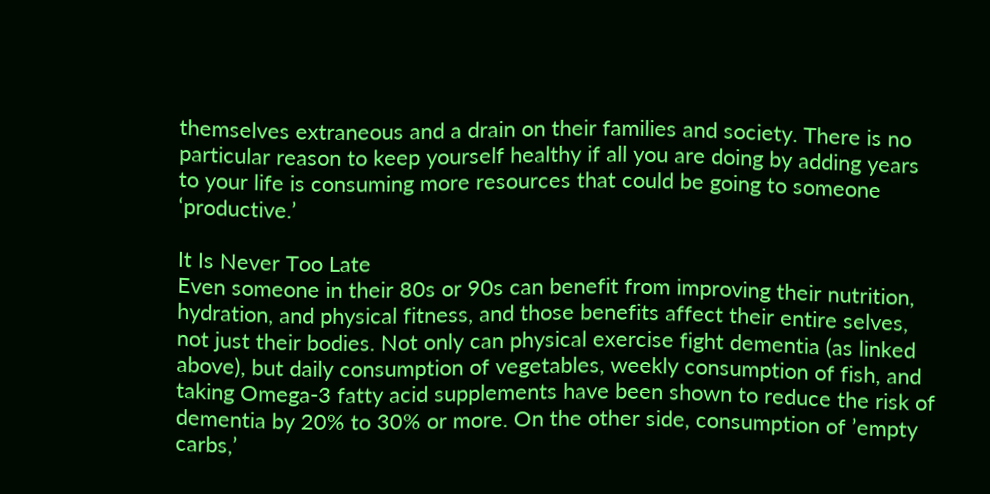themselves extraneous and a drain on their families and society. There is no particular reason to keep yourself healthy if all you are doing by adding years to your life is consuming more resources that could be going to someone ‘productive.’

It Is Never Too Late
Even someone in their 80s or 90s can benefit from improving their nutrition, hydration, and physical fitness, and those benefits affect their entire selves, not just their bodies. Not only can physical exercise fight dementia (as linked above), but daily consumption of vegetables, weekly consumption of fish, and taking Omega-3 fatty acid supplements have been shown to reduce the risk of dementia by 20% to 30% or more. On the other side, consumption of ’empty carbs,’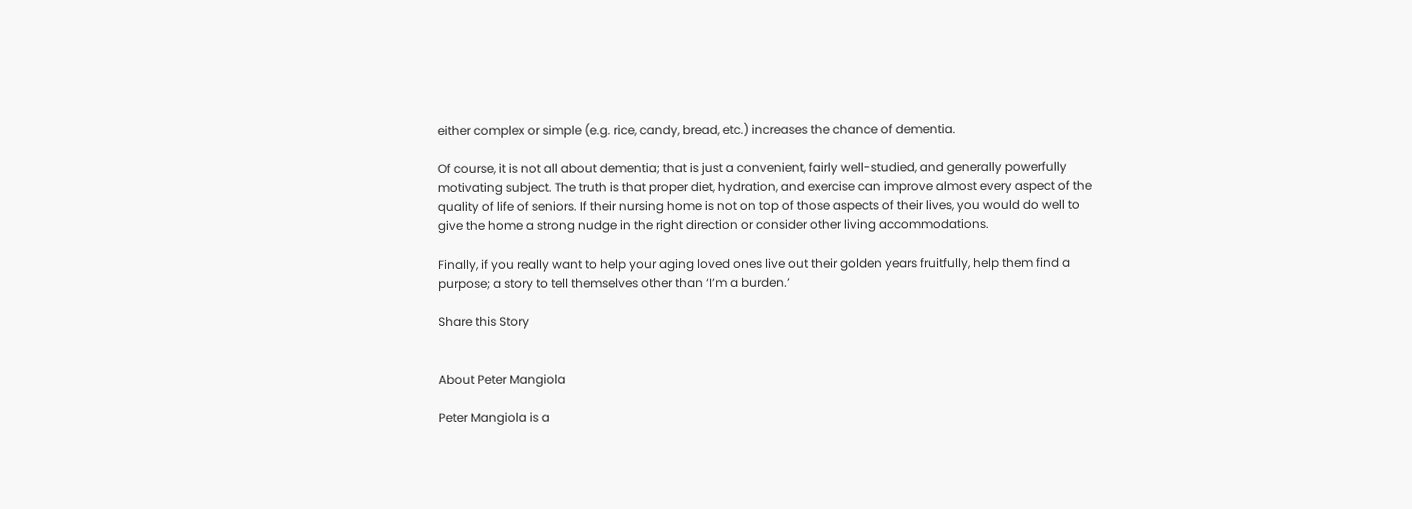either complex or simple (e.g. rice, candy, bread, etc.) increases the chance of dementia.

Of course, it is not all about dementia; that is just a convenient, fairly well-studied, and generally powerfully motivating subject. The truth is that proper diet, hydration, and exercise can improve almost every aspect of the quality of life of seniors. If their nursing home is not on top of those aspects of their lives, you would do well to give the home a strong nudge in the right direction or consider other living accommodations.

Finally, if you really want to help your aging loved ones live out their golden years fruitfully, help them find a purpose; a story to tell themselves other than ‘I’m a burden.’

Share this Story


About Peter Mangiola

Peter Mangiola is a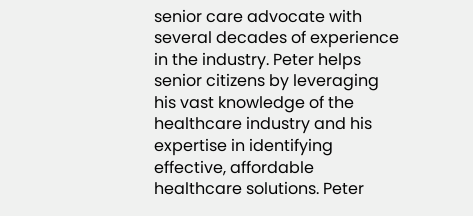senior care advocate with several decades of experience in the industry. Peter helps senior citizens by leveraging his vast knowledge of the healthcare industry and his expertise in identifying effective, affordable healthcare solutions. Peter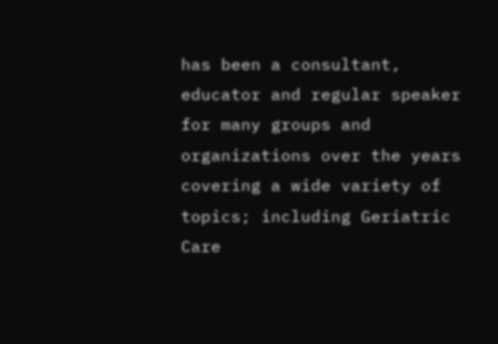has been a consultant, educator and regular speaker for many groups and organizations over the years covering a wide variety of topics; including Geriatric Care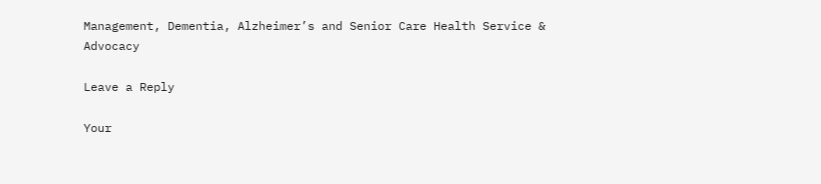Management, Dementia, Alzheimer’s and Senior Care Health Service & Advocacy

Leave a Reply

Your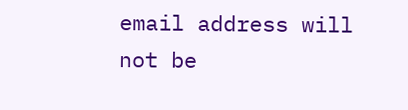email address will not be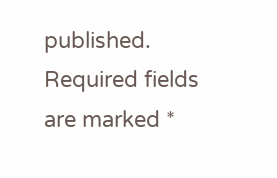published. Required fields are marked *